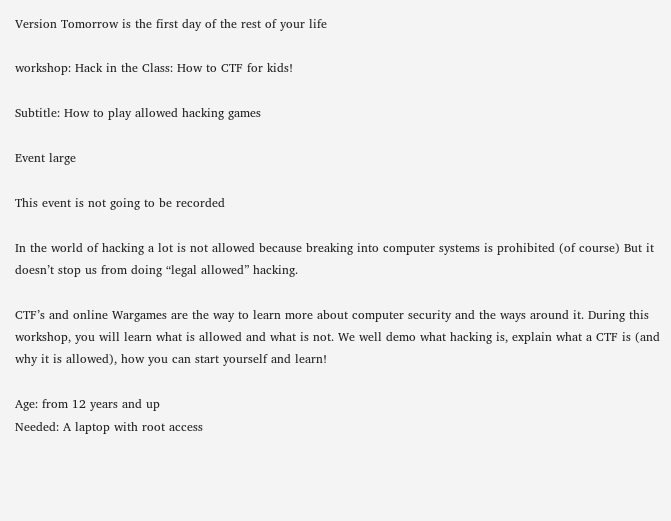Version Tomorrow is the first day of the rest of your life

workshop: Hack in the Class: How to CTF for kids!

Subtitle: How to play allowed hacking games

Event large

This event is not going to be recorded

In the world of hacking a lot is not allowed because breaking into computer systems is prohibited (of course) But it doesn’t stop us from doing “legal allowed” hacking.

CTF’s and online Wargames are the way to learn more about computer security and the ways around it. During this workshop, you will learn what is allowed and what is not. We well demo what hacking is, explain what a CTF is (and why it is allowed), how you can start yourself and learn!

Age: from 12 years and up
Needed: A laptop with root access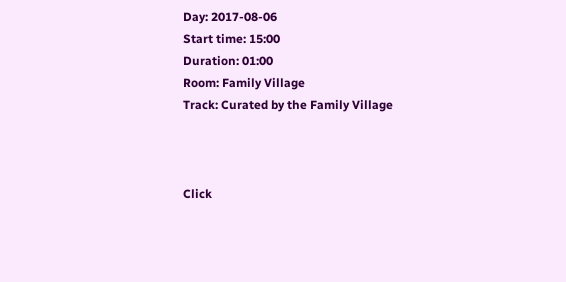Day: 2017-08-06
Start time: 15:00
Duration: 01:00
Room: Family Village
Track: Curated by the Family Village



Click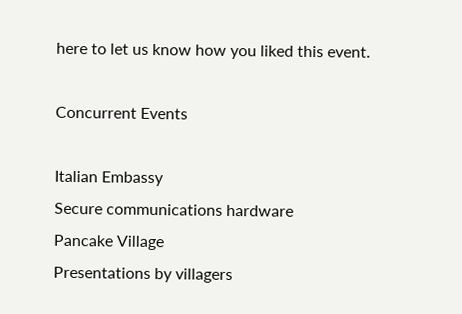here to let us know how you liked this event.

Concurrent Events

Italian Embassy
Secure communications hardware
Pancake Village
Presentations by villagers